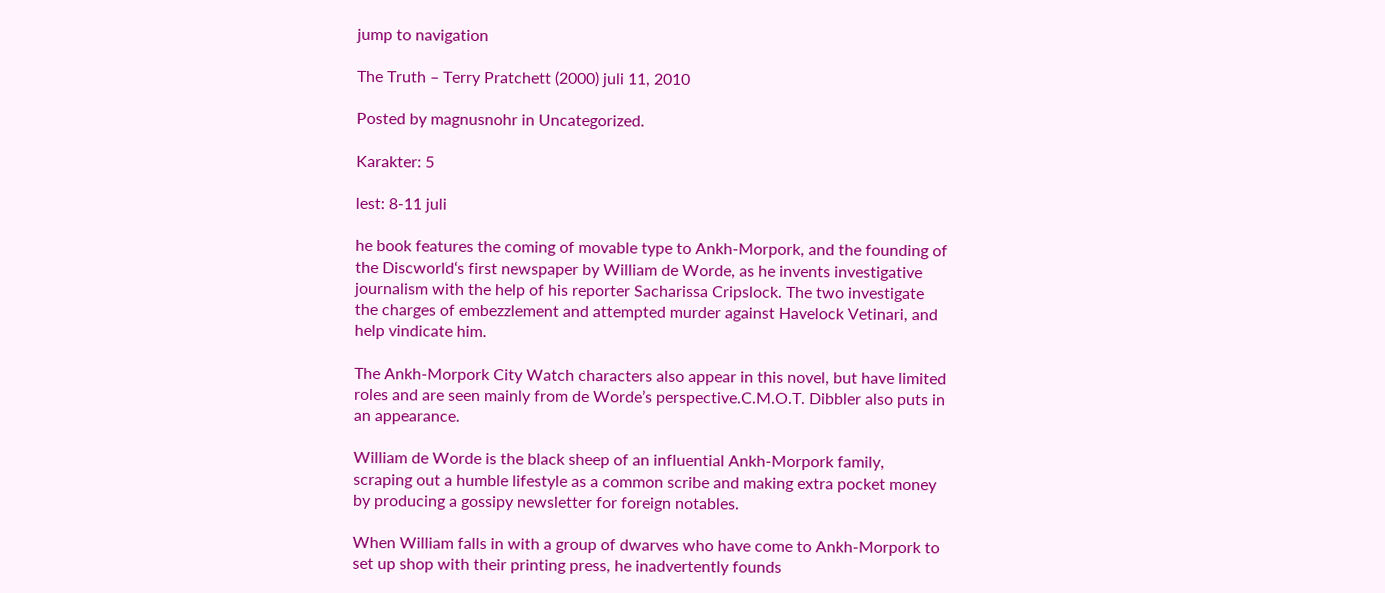jump to navigation

The Truth – Terry Pratchett (2000) juli 11, 2010

Posted by magnusnohr in Uncategorized.

Karakter: 5

lest: 8-11 juli

he book features the coming of movable type to Ankh-Morpork, and the founding of the Discworld‘s first newspaper by William de Worde, as he invents investigative journalism with the help of his reporter Sacharissa Cripslock. The two investigate the charges of embezzlement and attempted murder against Havelock Vetinari, and help vindicate him.

The Ankh-Morpork City Watch characters also appear in this novel, but have limited roles and are seen mainly from de Worde’s perspective.C.M.O.T. Dibbler also puts in an appearance.

William de Worde is the black sheep of an influential Ankh-Morpork family, scraping out a humble lifestyle as a common scribe and making extra pocket money by producing a gossipy newsletter for foreign notables.

When William falls in with a group of dwarves who have come to Ankh-Morpork to set up shop with their printing press, he inadvertently founds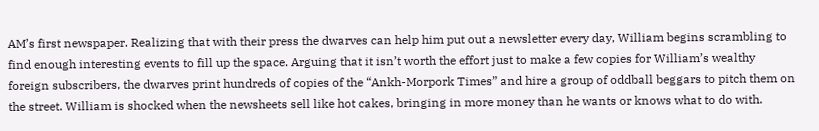AM’s first newspaper. Realizing that with their press the dwarves can help him put out a newsletter every day, William begins scrambling to find enough interesting events to fill up the space. Arguing that it isn’t worth the effort just to make a few copies for William’s wealthy foreign subscribers, the dwarves print hundreds of copies of the “Ankh-Morpork Times” and hire a group of oddball beggars to pitch them on the street. William is shocked when the newsheets sell like hot cakes, bringing in more money than he wants or knows what to do with.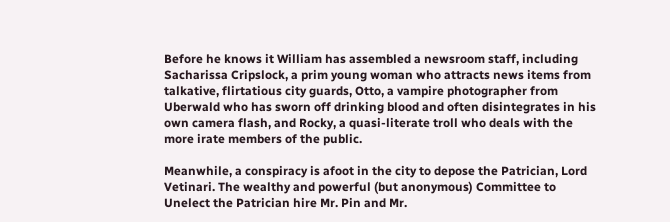Before he knows it William has assembled a newsroom staff, including Sacharissa Cripslock, a prim young woman who attracts news items from talkative, flirtatious city guards, Otto, a vampire photographer from Uberwald who has sworn off drinking blood and often disintegrates in his own camera flash, and Rocky, a quasi-literate troll who deals with the more irate members of the public.

Meanwhile, a conspiracy is afoot in the city to depose the Patrician, Lord Vetinari. The wealthy and powerful (but anonymous) Committee to Unelect the Patrician hire Mr. Pin and Mr.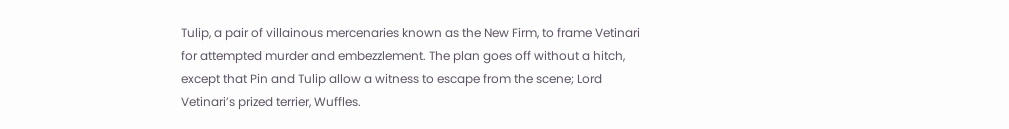Tulip, a pair of villainous mercenaries known as the New Firm, to frame Vetinari for attempted murder and embezzlement. The plan goes off without a hitch, except that Pin and Tulip allow a witness to escape from the scene; Lord Vetinari’s prized terrier, Wuffles.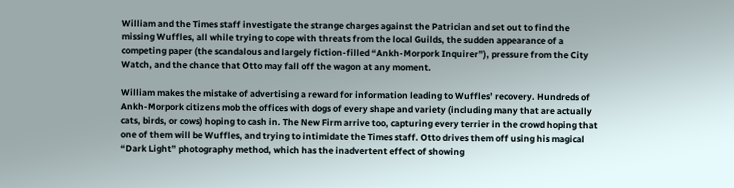William and the Times staff investigate the strange charges against the Patrician and set out to find the missing Wuffles, all while trying to cope with threats from the local Guilds, the sudden appearance of a competing paper (the scandalous and largely fiction-filled “Ankh-Morpork Inquirer”), pressure from the City Watch, and the chance that Otto may fall off the wagon at any moment.

William makes the mistake of advertising a reward for information leading to Wuffles’ recovery. Hundreds of Ankh-Morpork citizens mob the offices with dogs of every shape and variety (including many that are actually cats, birds, or cows) hoping to cash in. The New Firm arrive too, capturing every terrier in the crowd hoping that one of them will be Wuffles, and trying to intimidate the Times staff. Otto drives them off using his magical “Dark Light” photography method, which has the inadvertent effect of showing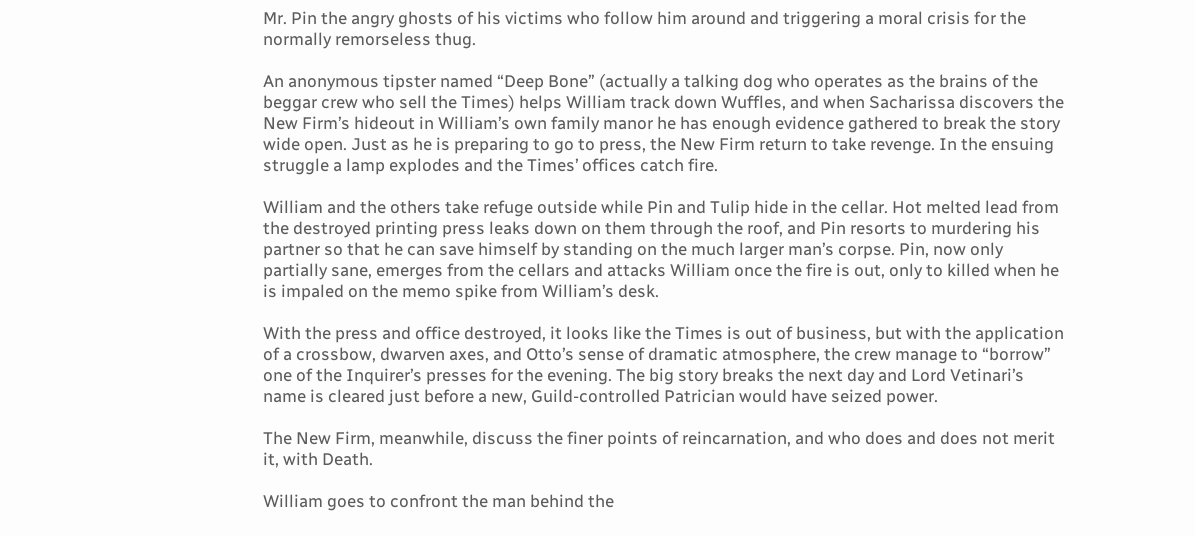Mr. Pin the angry ghosts of his victims who follow him around and triggering a moral crisis for the normally remorseless thug.

An anonymous tipster named “Deep Bone” (actually a talking dog who operates as the brains of the beggar crew who sell the Times) helps William track down Wuffles, and when Sacharissa discovers the New Firm’s hideout in William’s own family manor he has enough evidence gathered to break the story wide open. Just as he is preparing to go to press, the New Firm return to take revenge. In the ensuing struggle a lamp explodes and the Times’ offices catch fire.

William and the others take refuge outside while Pin and Tulip hide in the cellar. Hot melted lead from the destroyed printing press leaks down on them through the roof, and Pin resorts to murdering his partner so that he can save himself by standing on the much larger man’s corpse. Pin, now only partially sane, emerges from the cellars and attacks William once the fire is out, only to killed when he is impaled on the memo spike from William’s desk.

With the press and office destroyed, it looks like the Times is out of business, but with the application of a crossbow, dwarven axes, and Otto’s sense of dramatic atmosphere, the crew manage to “borrow” one of the Inquirer’s presses for the evening. The big story breaks the next day and Lord Vetinari’s name is cleared just before a new, Guild-controlled Patrician would have seized power.

The New Firm, meanwhile, discuss the finer points of reincarnation, and who does and does not merit it, with Death.

William goes to confront the man behind the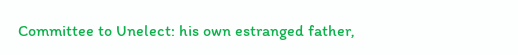Committee to Unelect: his own estranged father,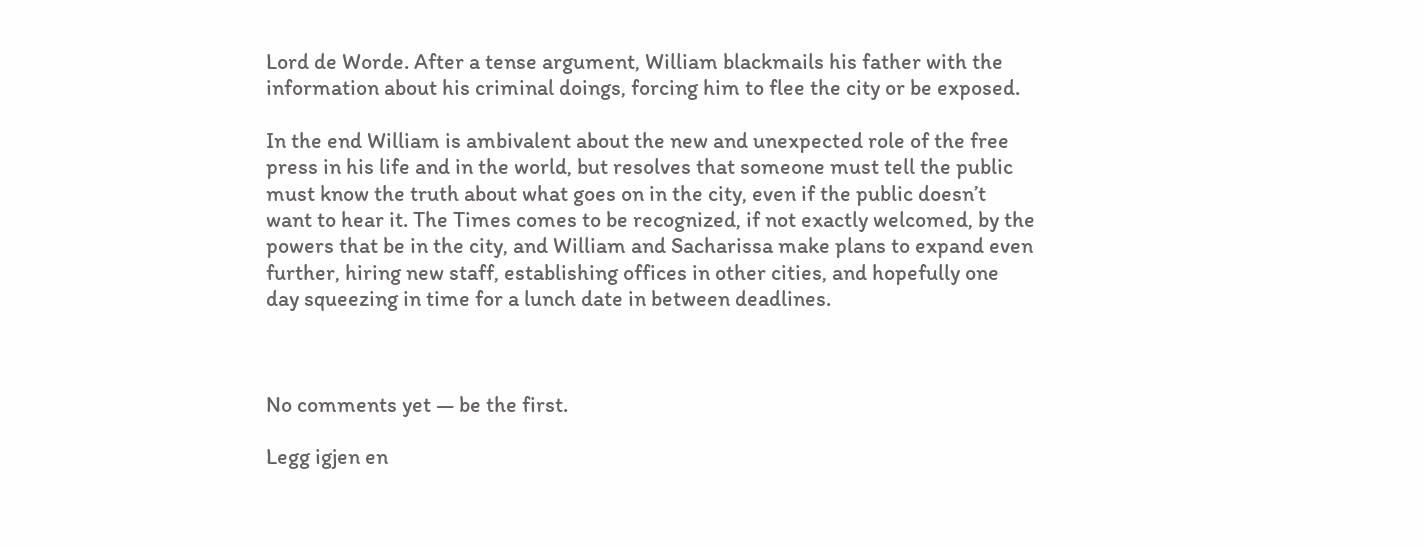Lord de Worde. After a tense argument, William blackmails his father with the information about his criminal doings, forcing him to flee the city or be exposed.

In the end William is ambivalent about the new and unexpected role of the free press in his life and in the world, but resolves that someone must tell the public must know the truth about what goes on in the city, even if the public doesn’t want to hear it. The Times comes to be recognized, if not exactly welcomed, by the powers that be in the city, and William and Sacharissa make plans to expand even further, hiring new staff, establishing offices in other cities, and hopefully one day squeezing in time for a lunch date in between deadlines.



No comments yet — be the first.

Legg igjen en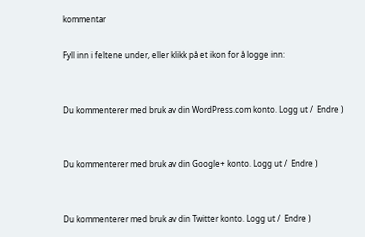kommentar

Fyll inn i feltene under, eller klikk på et ikon for å logge inn:


Du kommenterer med bruk av din WordPress.com konto. Logg ut /  Endre )


Du kommenterer med bruk av din Google+ konto. Logg ut /  Endre )


Du kommenterer med bruk av din Twitter konto. Logg ut /  Endre )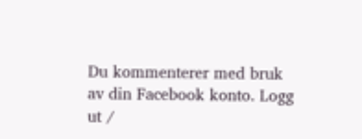Du kommenterer med bruk av din Facebook konto. Logg ut /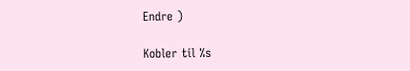Endre )

Kobler til %s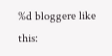%d bloggere like this: